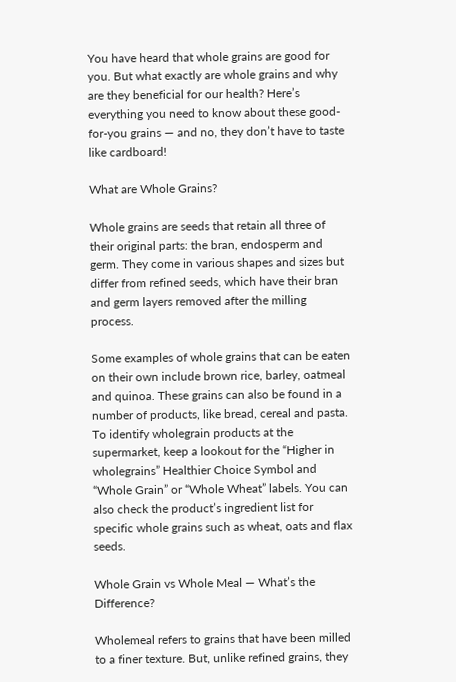You have heard that whole grains are good for you. But what exactly are whole grains and why are they beneficial for our health? Here’s everything you need to know about these good-for-you grains — and no, they don’t have to taste like cardboard!

What are Whole Grains?

Whole grains are seeds that retain all three of their original parts: the bran, endosperm and germ. They come in various shapes and sizes but differ from refined seeds, which have their bran and germ layers removed after the milling process.

Some examples of whole grains that can be eaten on their own include brown rice, barley, oatmeal and quinoa. These grains can also be found in a number of products, like bread, cereal and pasta. To identify wholegrain products at the supermarket, keep a lookout for the “Higher in wholegrains” Healthier Choice Symbol and “Whole Grain” or “Whole Wheat” labels. You can also check the product’s ingredient list for specific whole grains such as wheat, oats and flax seeds.

Whole Grain vs Whole Meal — What’s the Difference?

Wholemeal refers to grains that have been milled to a finer texture. But, unlike refined grains, they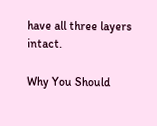have all three layers intact.

Why You Should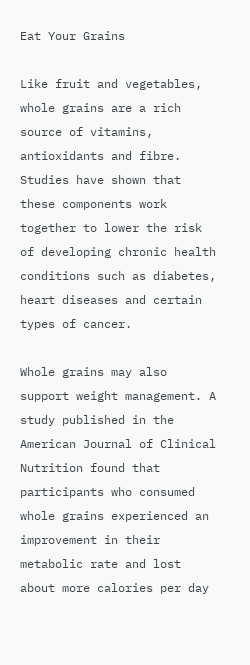Eat Your Grains

Like fruit and vegetables, whole grains are a rich source of vitamins, antioxidants and fibre. Studies have shown that these components work together to lower the risk of developing chronic health conditions such as diabetes, heart diseases and certain types of cancer.

Whole grains may also support weight management. A study published in the American Journal of Clinical Nutrition found that participants who consumed whole grains experienced an improvement in their metabolic rate and lost about more calories per day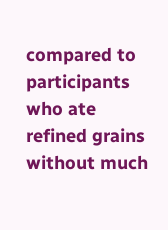compared to participants who ate refined grains without much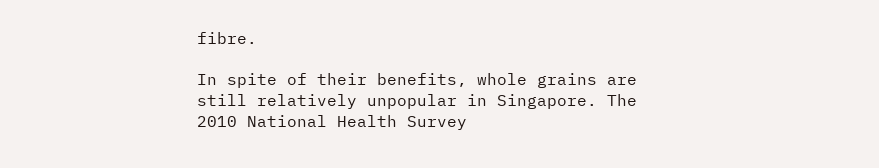fibre.

In spite of their benefits, whole grains are still relatively unpopular in Singapore. The 2010 National Health Survey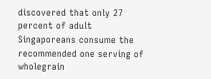discovered that only 27 percent of adult Singaporeans consume the recommended one serving of wholegrain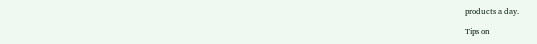products a day.

Tips on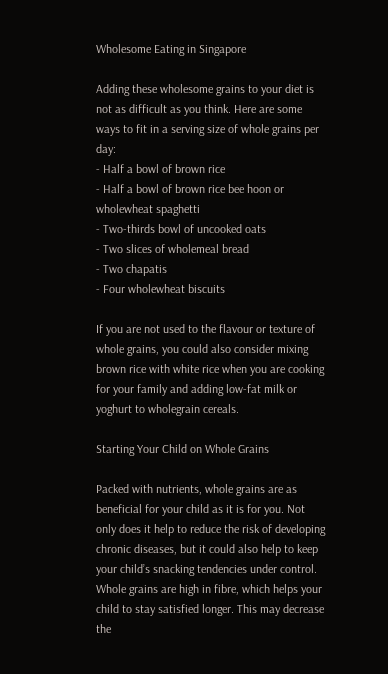Wholesome Eating in Singapore

Adding these wholesome grains to your diet is not as difficult as you think. Here are some ways to fit in a serving size of whole grains per day:
- Half a bowl of brown rice
- Half a bowl of brown rice bee hoon or wholewheat spaghetti
- Two-thirds bowl of uncooked oats
- Two slices of wholemeal bread
- Two chapatis
- Four wholewheat biscuits

If you are not used to the flavour or texture of whole grains, you could also consider mixing brown rice with white rice when you are cooking for your family and adding low-fat milk or yoghurt to wholegrain cereals.

Starting Your Child on Whole Grains

Packed with nutrients, whole grains are as beneficial for your child as it is for you. Not only does it help to reduce the risk of developing chronic diseases, but it could also help to keep your child’s snacking tendencies under control. Whole grains are high in fibre, which helps your child to stay satisfied longer. This may decrease the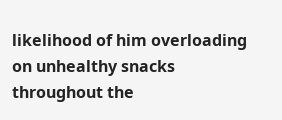likelihood of him overloading on unhealthy snacks throughout the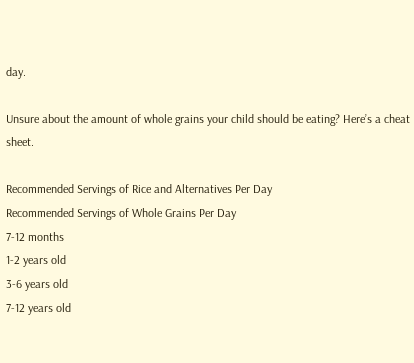day.

Unsure about the amount of whole grains your child should be eating? Here’s a cheat sheet.

Recommended Servings of Rice and Alternatives Per Day
Recommended Servings of Whole Grains Per Day
7-12 months
1-2 years old
3-6 years old
7-12 years old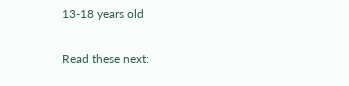13-18 years old

Read these next: